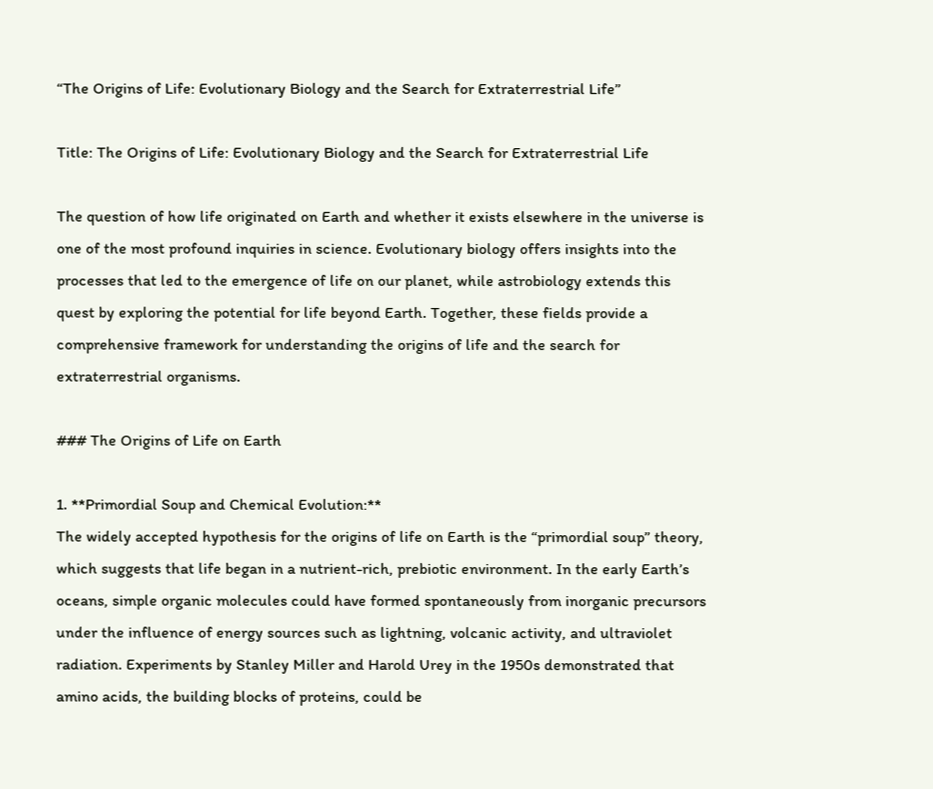“The Origins of Life: Evolutionary Biology and the Search for Extraterrestrial Life”

Title: The Origins of Life: Evolutionary Biology and the Search for Extraterrestrial Life

The question of how life originated on Earth and whether it exists elsewhere in the universe is one of the most profound inquiries in science. Evolutionary biology offers insights into the processes that led to the emergence of life on our planet, while astrobiology extends this quest by exploring the potential for life beyond Earth. Together, these fields provide a comprehensive framework for understanding the origins of life and the search for extraterrestrial organisms.

### The Origins of Life on Earth

1. **Primordial Soup and Chemical Evolution:**
The widely accepted hypothesis for the origins of life on Earth is the “primordial soup” theory, which suggests that life began in a nutrient-rich, prebiotic environment. In the early Earth’s oceans, simple organic molecules could have formed spontaneously from inorganic precursors under the influence of energy sources such as lightning, volcanic activity, and ultraviolet radiation. Experiments by Stanley Miller and Harold Urey in the 1950s demonstrated that amino acids, the building blocks of proteins, could be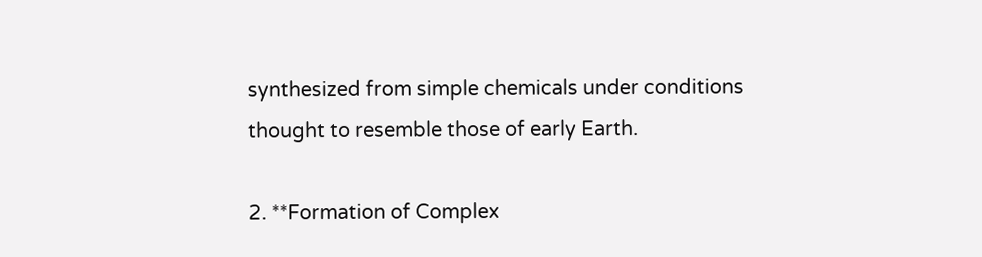synthesized from simple chemicals under conditions thought to resemble those of early Earth.

2. **Formation of Complex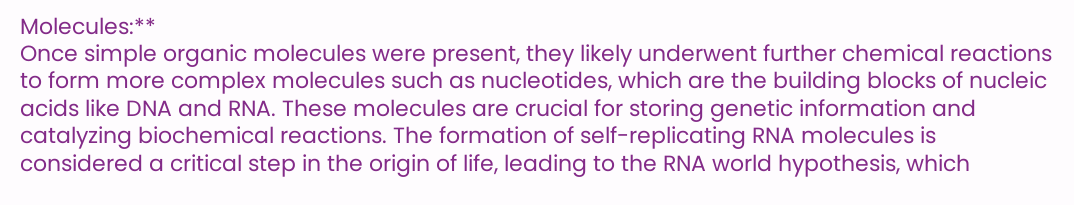Molecules:**
Once simple organic molecules were present, they likely underwent further chemical reactions to form more complex molecules such as nucleotides, which are the building blocks of nucleic acids like DNA and RNA. These molecules are crucial for storing genetic information and catalyzing biochemical reactions. The formation of self-replicating RNA molecules is considered a critical step in the origin of life, leading to the RNA world hypothesis, which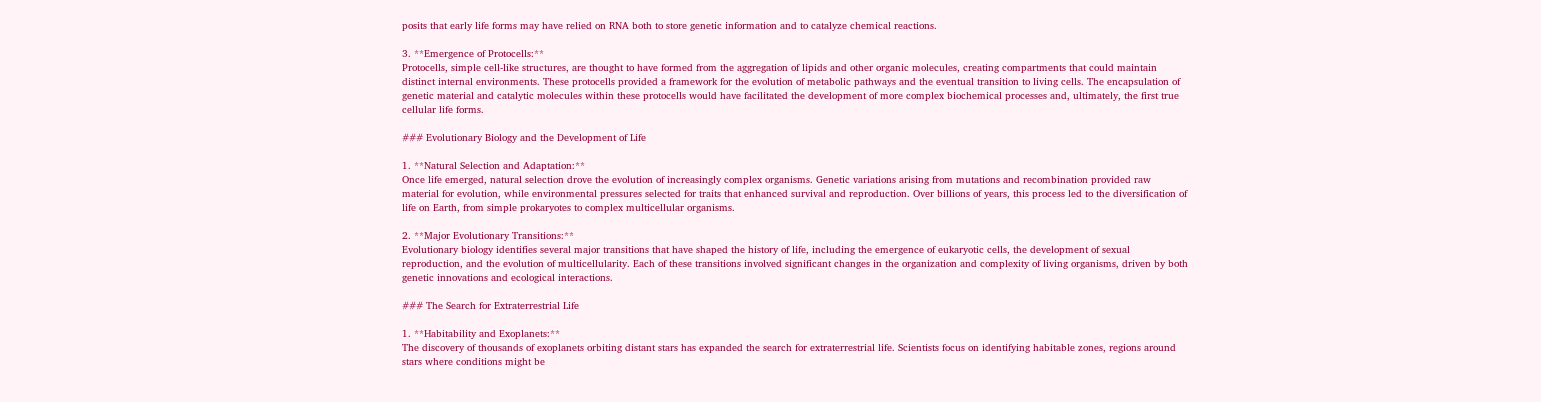posits that early life forms may have relied on RNA both to store genetic information and to catalyze chemical reactions.

3. **Emergence of Protocells:**
Protocells, simple cell-like structures, are thought to have formed from the aggregation of lipids and other organic molecules, creating compartments that could maintain distinct internal environments. These protocells provided a framework for the evolution of metabolic pathways and the eventual transition to living cells. The encapsulation of genetic material and catalytic molecules within these protocells would have facilitated the development of more complex biochemical processes and, ultimately, the first true cellular life forms.

### Evolutionary Biology and the Development of Life

1. **Natural Selection and Adaptation:**
Once life emerged, natural selection drove the evolution of increasingly complex organisms. Genetic variations arising from mutations and recombination provided raw material for evolution, while environmental pressures selected for traits that enhanced survival and reproduction. Over billions of years, this process led to the diversification of life on Earth, from simple prokaryotes to complex multicellular organisms.

2. **Major Evolutionary Transitions:**
Evolutionary biology identifies several major transitions that have shaped the history of life, including the emergence of eukaryotic cells, the development of sexual reproduction, and the evolution of multicellularity. Each of these transitions involved significant changes in the organization and complexity of living organisms, driven by both genetic innovations and ecological interactions.

### The Search for Extraterrestrial Life

1. **Habitability and Exoplanets:**
The discovery of thousands of exoplanets orbiting distant stars has expanded the search for extraterrestrial life. Scientists focus on identifying habitable zones, regions around stars where conditions might be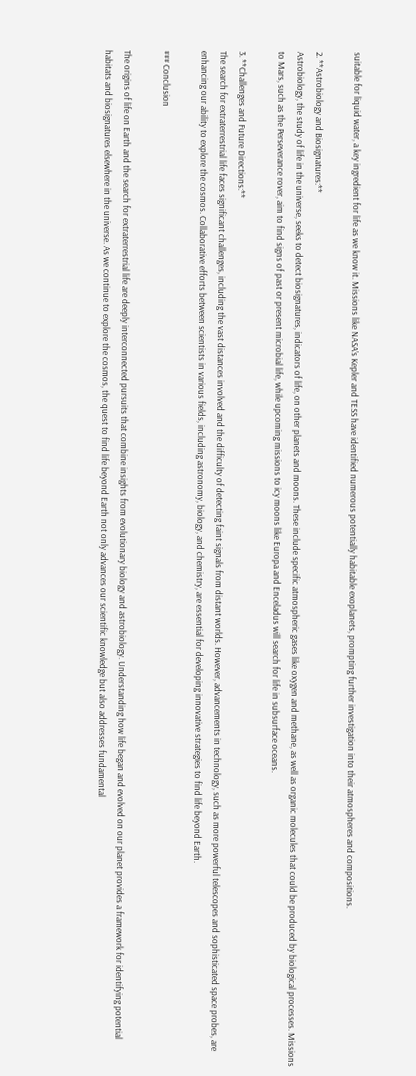suitable for liquid water, a key ingredient for life as we know it. Missions like NASA’s Kepler and TESS have identified numerous potentially habitable exoplanets, prompting further investigation into their atmospheres and compositions.

2. **Astrobiology and Biosignatures:**
Astrobiology, the study of life in the universe, seeks to detect biosignatures, indicators of life, on other planets and moons. These include specific atmospheric gases like oxygen and methane, as well as organic molecules that could be produced by biological processes. Missions to Mars, such as the Perseverance rover, aim to find signs of past or present microbial life, while upcoming missions to icy moons like Europa and Enceladus will search for life in subsurface oceans.

3. **Challenges and Future Directions:**
The search for extraterrestrial life faces significant challenges, including the vast distances involved and the difficulty of detecting faint signals from distant worlds. However, advancements in technology, such as more powerful telescopes and sophisticated space probes, are enhancing our ability to explore the cosmos. Collaborative efforts between scientists in various fields, including astronomy, biology, and chemistry, are essential for developing innovative strategies to find life beyond Earth.

### Conclusion

The origins of life on Earth and the search for extraterrestrial life are deeply interconnected pursuits that combine insights from evolutionary biology and astrobiology. Understanding how life began and evolved on our planet provides a framework for identifying potential habitats and biosignatures elsewhere in the universe. As we continue to explore the cosmos, the quest to find life beyond Earth not only advances our scientific knowledge but also addresses fundamental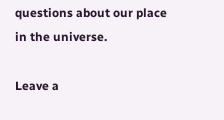questions about our place in the universe.

Leave a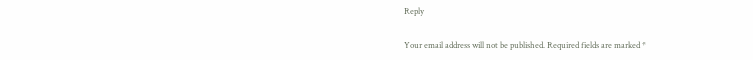Reply

Your email address will not be published. Required fields are marked *